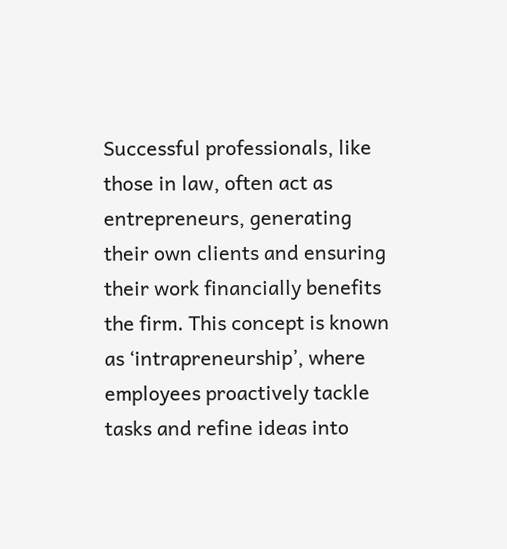Successful professionals, like those in law, often act as entrepreneurs, generating their own clients and ensuring their work financially benefits the firm. This concept is known as ‘intrapreneurship’, where employees proactively tackle tasks and refine ideas into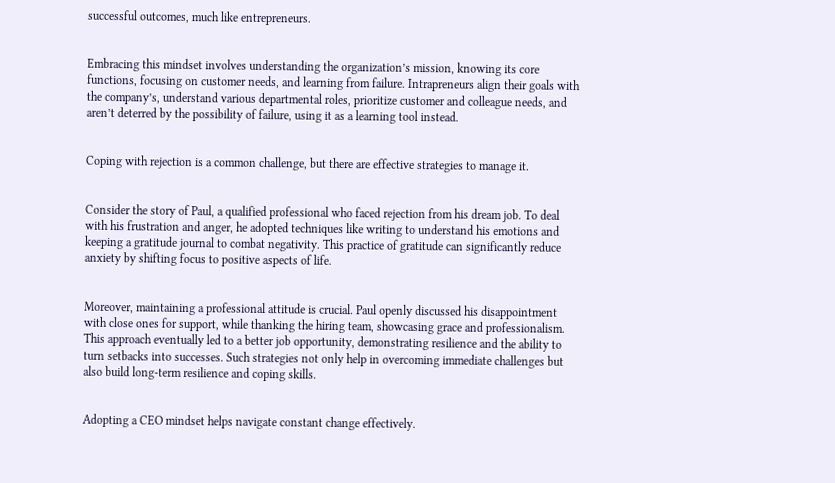successful outcomes, much like entrepreneurs.


Embracing this mindset involves understanding the organization’s mission, knowing its core functions, focusing on customer needs, and learning from failure. Intrapreneurs align their goals with the company’s, understand various departmental roles, prioritize customer and colleague needs, and aren’t deterred by the possibility of failure, using it as a learning tool instead.


Coping with rejection is a common challenge, but there are effective strategies to manage it.


Consider the story of Paul, a qualified professional who faced rejection from his dream job. To deal with his frustration and anger, he adopted techniques like writing to understand his emotions and keeping a gratitude journal to combat negativity. This practice of gratitude can significantly reduce anxiety by shifting focus to positive aspects of life.


Moreover, maintaining a professional attitude is crucial. Paul openly discussed his disappointment with close ones for support, while thanking the hiring team, showcasing grace and professionalism. This approach eventually led to a better job opportunity, demonstrating resilience and the ability to turn setbacks into successes. Such strategies not only help in overcoming immediate challenges but also build long-term resilience and coping skills.


Adopting a CEO mindset helps navigate constant change effectively.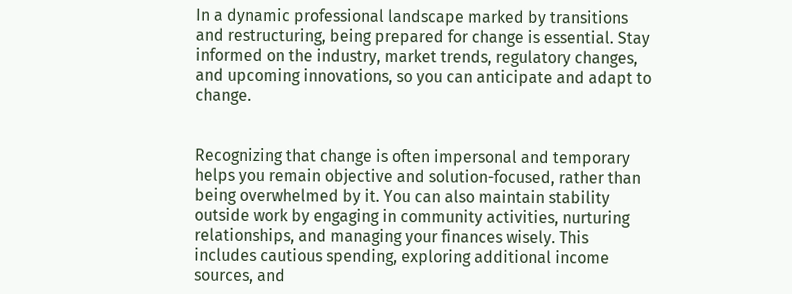In a dynamic professional landscape marked by transitions and restructuring, being prepared for change is essential. Stay informed on the industry, market trends, regulatory changes, and upcoming innovations, so you can anticipate and adapt to change.


Recognizing that change is often impersonal and temporary helps you remain objective and solution-focused, rather than being overwhelmed by it. You can also maintain stability outside work by engaging in community activities, nurturing relationships, and managing your finances wisely. This includes cautious spending, exploring additional income sources, and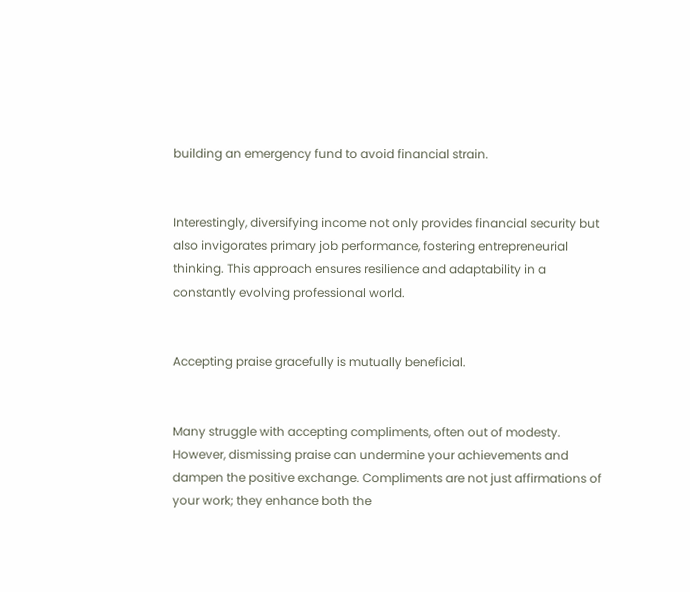building an emergency fund to avoid financial strain.


Interestingly, diversifying income not only provides financial security but also invigorates primary job performance, fostering entrepreneurial thinking. This approach ensures resilience and adaptability in a constantly evolving professional world.


Accepting praise gracefully is mutually beneficial.


Many struggle with accepting compliments, often out of modesty. However, dismissing praise can undermine your achievements and dampen the positive exchange. Compliments are not just affirmations of your work; they enhance both the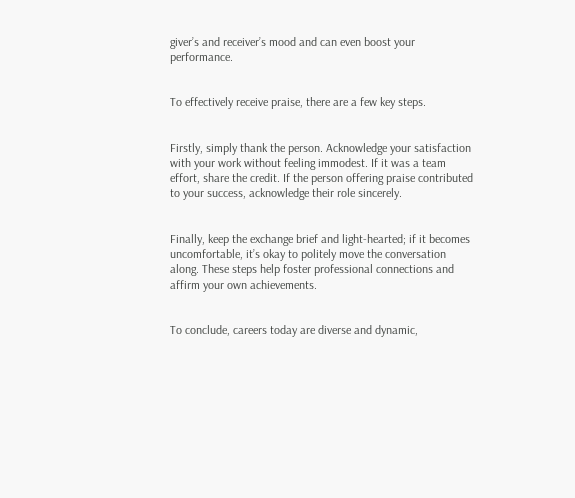giver’s and receiver’s mood and can even boost your performance.


To effectively receive praise, there are a few key steps.


Firstly, simply thank the person. Acknowledge your satisfaction with your work without feeling immodest. If it was a team effort, share the credit. If the person offering praise contributed to your success, acknowledge their role sincerely.


Finally, keep the exchange brief and light-hearted; if it becomes uncomfortable, it’s okay to politely move the conversation along. These steps help foster professional connections and affirm your own achievements.


To conclude, careers today are diverse and dynamic,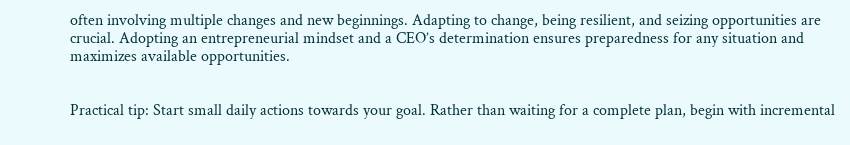often involving multiple changes and new beginnings. Adapting to change, being resilient, and seizing opportunities are crucial. Adopting an entrepreneurial mindset and a CEO’s determination ensures preparedness for any situation and maximizes available opportunities.


Practical tip: Start small daily actions towards your goal. Rather than waiting for a complete plan, begin with incremental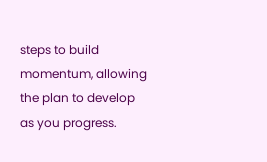steps to build momentum, allowing the plan to develop as you progress.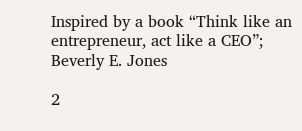Inspired by a book “Think like an entrepreneur, act like a CEO”; Beverly E. Jones

2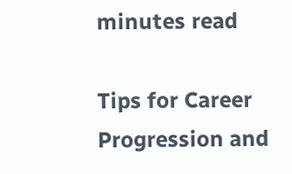minutes read

Tips for Career Progression and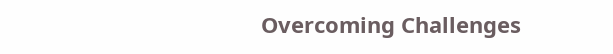Overcoming Challenges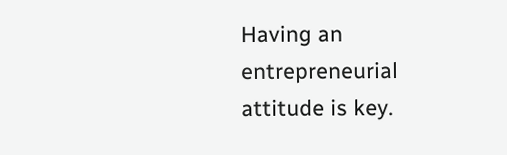Having an entrepreneurial attitude is key.